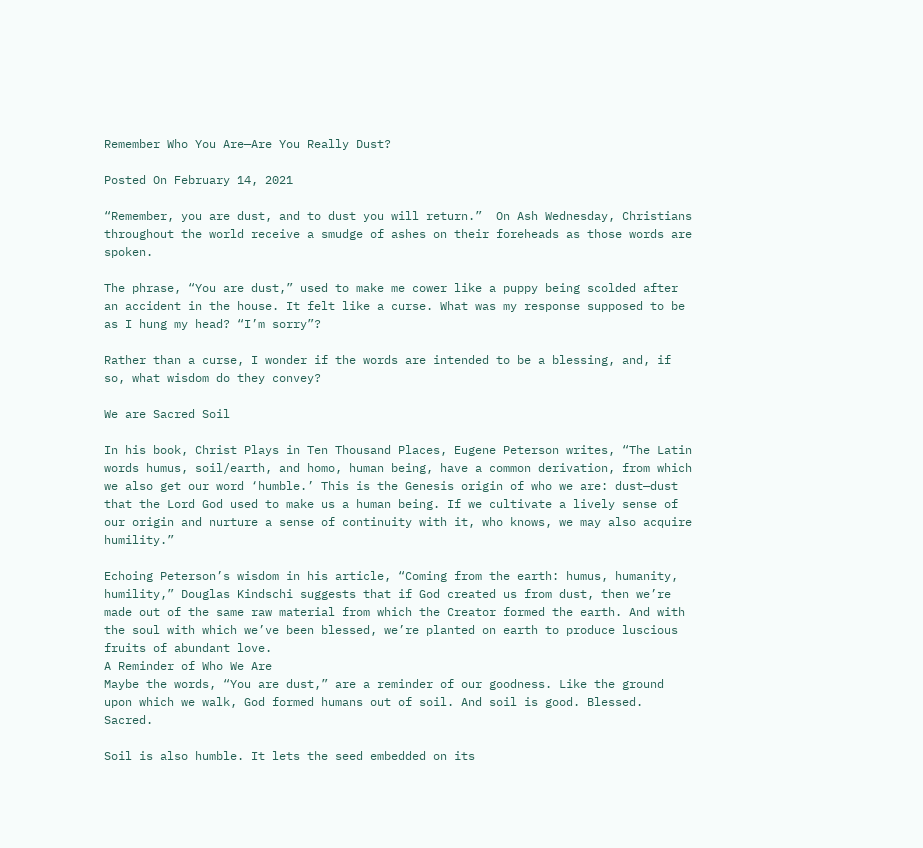Remember Who You Are—Are You Really Dust?

Posted On February 14, 2021

“Remember, you are dust, and to dust you will return.”  On Ash Wednesday, Christians throughout the world receive a smudge of ashes on their foreheads as those words are spoken.

The phrase, “You are dust,” used to make me cower like a puppy being scolded after an accident in the house. It felt like a curse. What was my response supposed to be as I hung my head? “I’m sorry”?

Rather than a curse, I wonder if the words are intended to be a blessing, and, if so, what wisdom do they convey?

We are Sacred Soil

In his book, Christ Plays in Ten Thousand Places, Eugene Peterson writes, “The Latin words humus, soil/earth, and homo, human being, have a common derivation, from which we also get our word ‘humble.’ This is the Genesis origin of who we are: dust—dust that the Lord God used to make us a human being. If we cultivate a lively sense of our origin and nurture a sense of continuity with it, who knows, we may also acquire humility.”

Echoing Peterson’s wisdom in his article, “Coming from the earth: humus, humanity, humility,” Douglas Kindschi suggests that if God created us from dust, then we’re made out of the same raw material from which the Creator formed the earth. And with the soul with which we’ve been blessed, we’re planted on earth to produce luscious fruits of abundant love.
A Reminder of Who We Are
Maybe the words, “You are dust,” are a reminder of our goodness. Like the ground upon which we walk, God formed humans out of soil. And soil is good. Blessed. Sacred.

Soil is also humble. It lets the seed embedded on its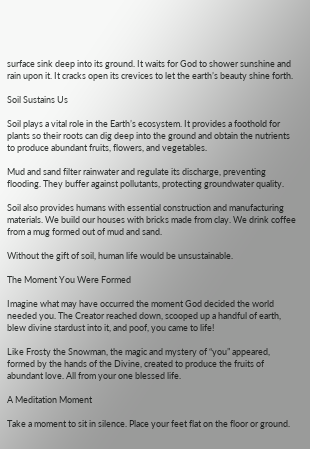surface sink deep into its ground. It waits for God to shower sunshine and rain upon it. It cracks open its crevices to let the earth’s beauty shine forth.

Soil Sustains Us

Soil plays a vital role in the Earth’s ecosystem. It provides a foothold for plants so their roots can dig deep into the ground and obtain the nutrients to produce abundant fruits, flowers, and vegetables.

Mud and sand filter rainwater and regulate its discharge, preventing flooding. They buffer against pollutants, protecting groundwater quality.

Soil also provides humans with essential construction and manufacturing materials. We build our houses with bricks made from clay. We drink coffee from a mug formed out of mud and sand.

Without the gift of soil, human life would be unsustainable.

The Moment You Were Formed

Imagine what may have occurred the moment God decided the world needed you. The Creator reached down, scooped up a handful of earth, blew divine stardust into it, and poof, you came to life!

Like Frosty the Snowman, the magic and mystery of “you” appeared, formed by the hands of the Divine, created to produce the fruits of abundant love. All from your one blessed life.

A Meditation Moment

Take a moment to sit in silence. Place your feet flat on the floor or ground.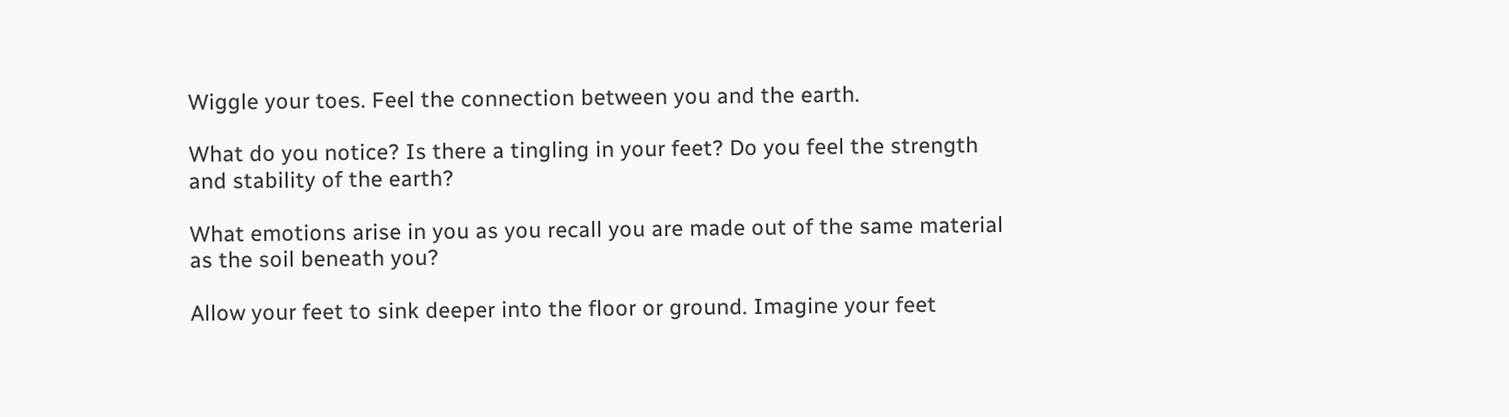Wiggle your toes. Feel the connection between you and the earth.

What do you notice? Is there a tingling in your feet? Do you feel the strength and stability of the earth?

What emotions arise in you as you recall you are made out of the same material as the soil beneath you?

Allow your feet to sink deeper into the floor or ground. Imagine your feet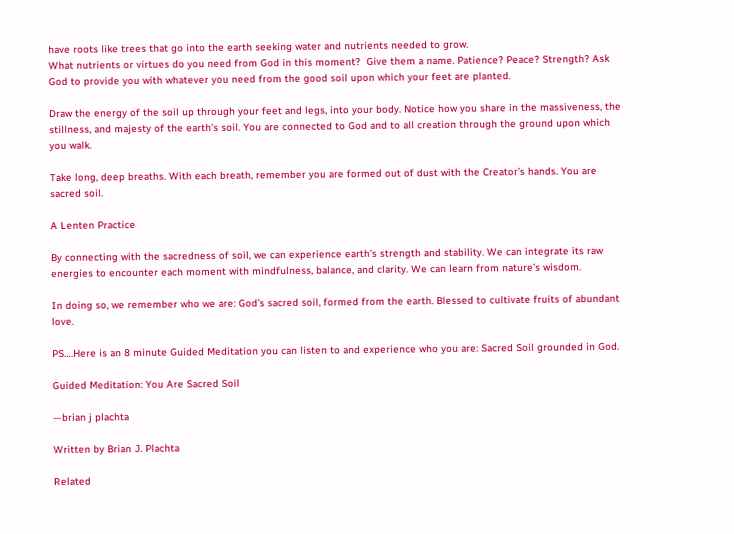have roots like trees that go into the earth seeking water and nutrients needed to grow.
What nutrients or virtues do you need from God in this moment?  Give them a name. Patience? Peace? Strength? Ask God to provide you with whatever you need from the good soil upon which your feet are planted.

Draw the energy of the soil up through your feet and legs, into your body. Notice how you share in the massiveness, the stillness, and majesty of the earth’s soil. You are connected to God and to all creation through the ground upon which you walk.

Take long, deep breaths. With each breath, remember you are formed out of dust with the Creator’s hands. You are sacred soil.

A Lenten Practice

By connecting with the sacredness of soil, we can experience earth’s strength and stability. We can integrate its raw energies to encounter each moment with mindfulness, balance, and clarity. We can learn from nature’s wisdom.

In doing so, we remember who we are: God’s sacred soil, formed from the earth. Blessed to cultivate fruits of abundant love.

PS….Here is an 8 minute Guided Meditation you can listen to and experience who you are: Sacred Soil grounded in God.

Guided Meditation: You Are Sacred Soil

—brian j plachta

Written by Brian J. Plachta

Related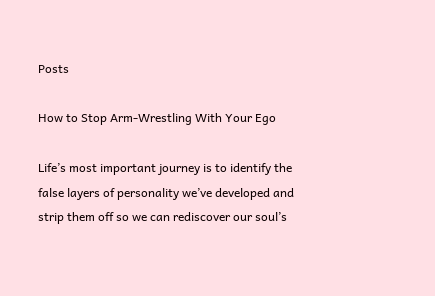Posts

How to Stop Arm-Wrestling With Your Ego

Life’s most important journey is to identify the false layers of personality we’ve developed and strip them off so we can rediscover our soul’s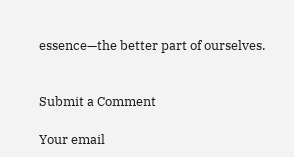essence—the better part of ourselves.


Submit a Comment

Your email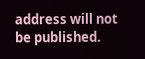address will not be published.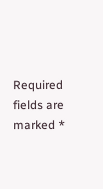Required fields are marked *